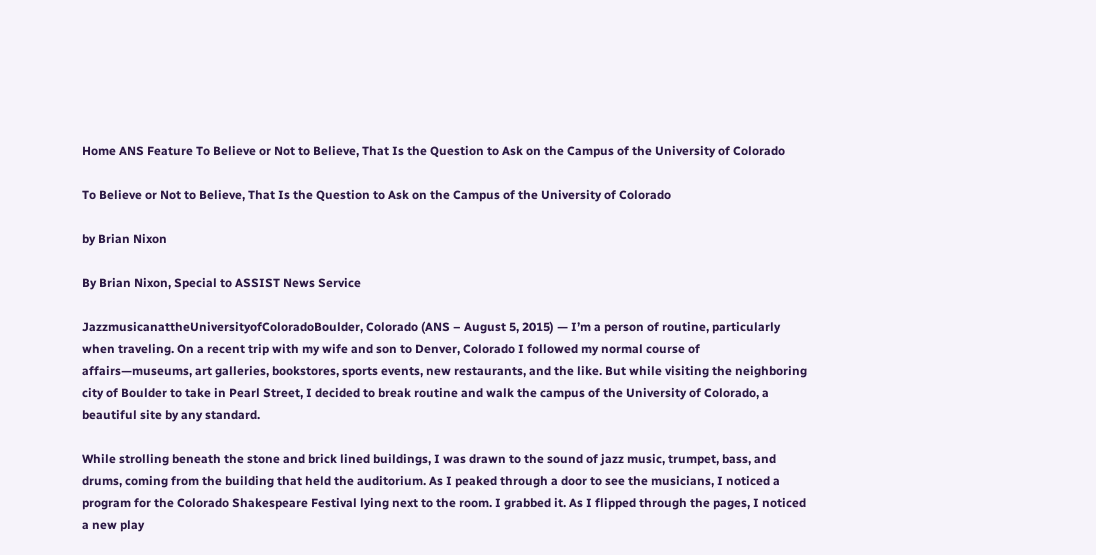Home ANS Feature To Believe or Not to Believe, That Is the Question to Ask on the Campus of the University of Colorado

To Believe or Not to Believe, That Is the Question to Ask on the Campus of the University of Colorado

by Brian Nixon

By Brian Nixon, Special to ASSIST News Service

JazzmusicanattheUniversityofColoradoBoulder, Colorado (ANS – August 5, 2015) — I’m a person of routine, particularly when traveling. On a recent trip with my wife and son to Denver, Colorado I followed my normal course of affairs—museums, art galleries, bookstores, sports events, new restaurants, and the like. But while visiting the neighboring city of Boulder to take in Pearl Street, I decided to break routine and walk the campus of the University of Colorado, a beautiful site by any standard.

While strolling beneath the stone and brick lined buildings, I was drawn to the sound of jazz music, trumpet, bass, and drums, coming from the building that held the auditorium. As I peaked through a door to see the musicians, I noticed a program for the Colorado Shakespeare Festival lying next to the room. I grabbed it. As I flipped through the pages, I noticed a new play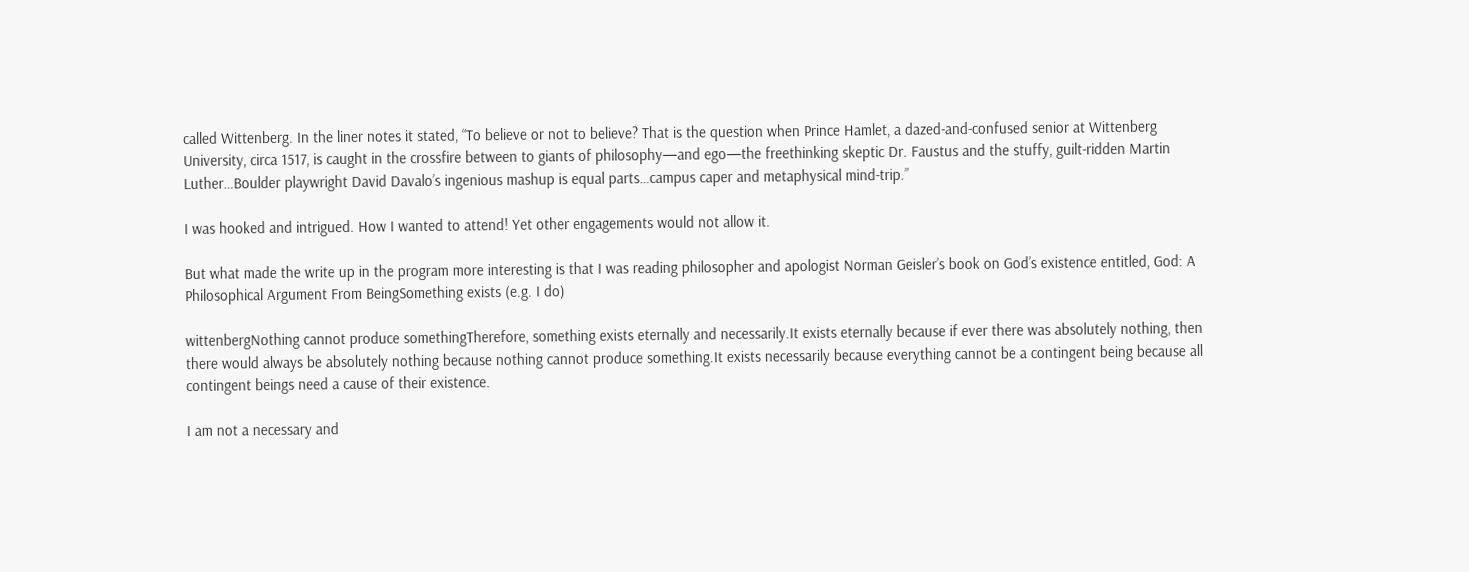called Wittenberg. In the liner notes it stated, “To believe or not to believe? That is the question when Prince Hamlet, a dazed-and-confused senior at Wittenberg University, circa 1517, is caught in the crossfire between to giants of philosophy—and ego—the freethinking skeptic Dr. Faustus and the stuffy, guilt-ridden Martin Luther…Boulder playwright David Davalo’s ingenious mashup is equal parts…campus caper and metaphysical mind-trip.”

I was hooked and intrigued. How I wanted to attend! Yet other engagements would not allow it.

But what made the write up in the program more interesting is that I was reading philosopher and apologist Norman Geisler’s book on God’s existence entitled, God: A Philosophical Argument From BeingSomething exists (e.g. I do)

wittenbergNothing cannot produce somethingTherefore, something exists eternally and necessarily.It exists eternally because if ever there was absolutely nothing, then there would always be absolutely nothing because nothing cannot produce something.It exists necessarily because everything cannot be a contingent being because all contingent beings need a cause of their existence.

I am not a necessary and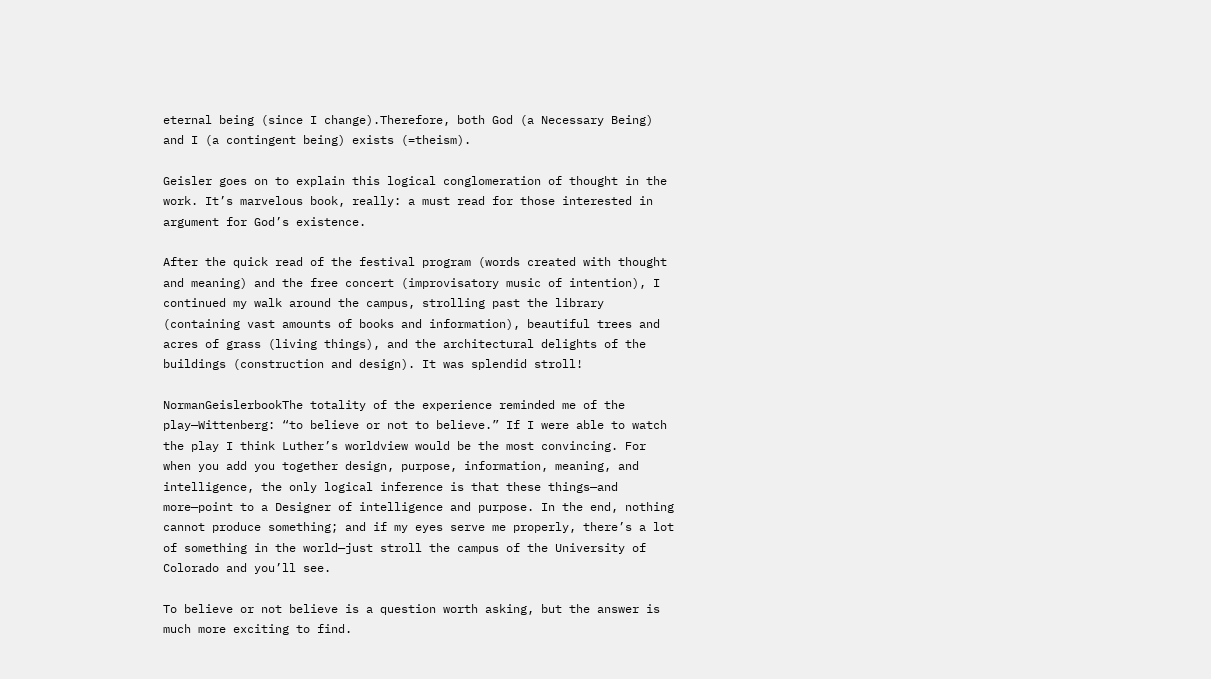eternal being (since I change).Therefore, both God (a Necessary Being) and I (a contingent being) exists (=theism).

Geisler goes on to explain this logical conglomeration of thought in the work. It’s marvelous book, really: a must read for those interested in argument for God’s existence.

After the quick read of the festival program (words created with thought and meaning) and the free concert (improvisatory music of intention), I continued my walk around the campus, strolling past the library (containing vast amounts of books and information), beautiful trees and acres of grass (living things), and the architectural delights of the buildings (construction and design). It was splendid stroll!

NormanGeislerbookThe totality of the experience reminded me of the play—Wittenberg: “to believe or not to believe.” If I were able to watch the play I think Luther’s worldview would be the most convincing. For when you add you together design, purpose, information, meaning, and intelligence, the only logical inference is that these things—and more—point to a Designer of intelligence and purpose. In the end, nothing cannot produce something; and if my eyes serve me properly, there’s a lot of something in the world—just stroll the campus of the University of Colorado and you’ll see.

To believe or not believe is a question worth asking, but the answer is much more exciting to find.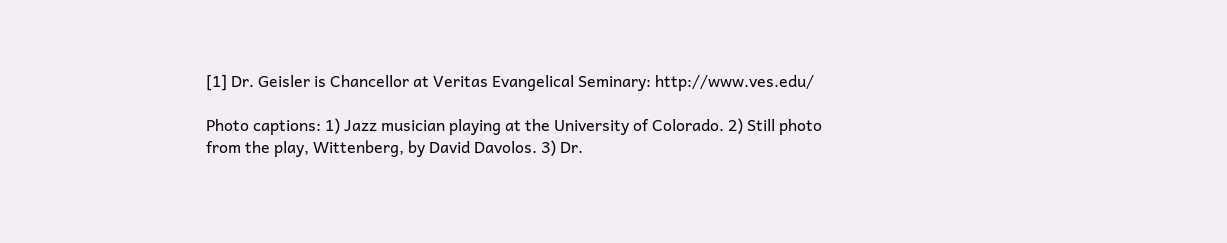[1] Dr. Geisler is Chancellor at Veritas Evangelical Seminary: http://www.ves.edu/

Photo captions: 1) Jazz musician playing at the University of Colorado. 2) Still photo from the play, Wittenberg, by David Davolos. 3) Dr.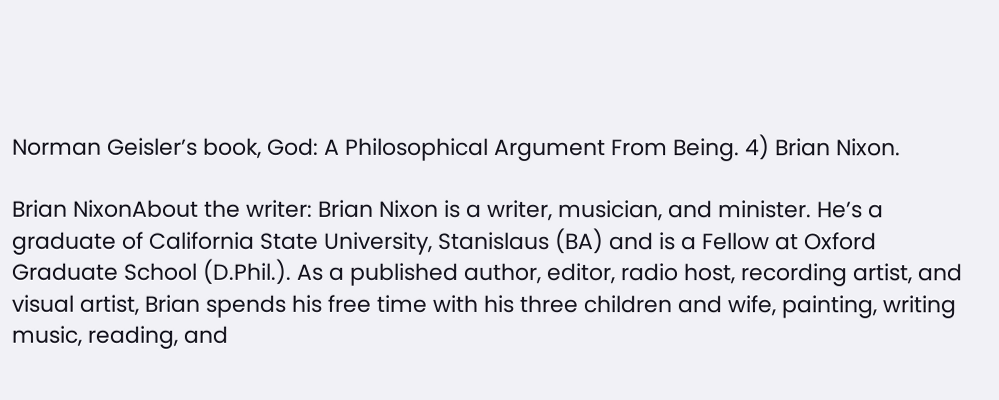Norman Geisler’s book, God: A Philosophical Argument From Being. 4) Brian Nixon.

Brian NixonAbout the writer: Brian Nixon is a writer, musician, and minister. He’s a graduate of California State University, Stanislaus (BA) and is a Fellow at Oxford Graduate School (D.Phil.). As a published author, editor, radio host, recording artist, and visual artist, Brian spends his free time with his three children and wife, painting, writing music, reading, and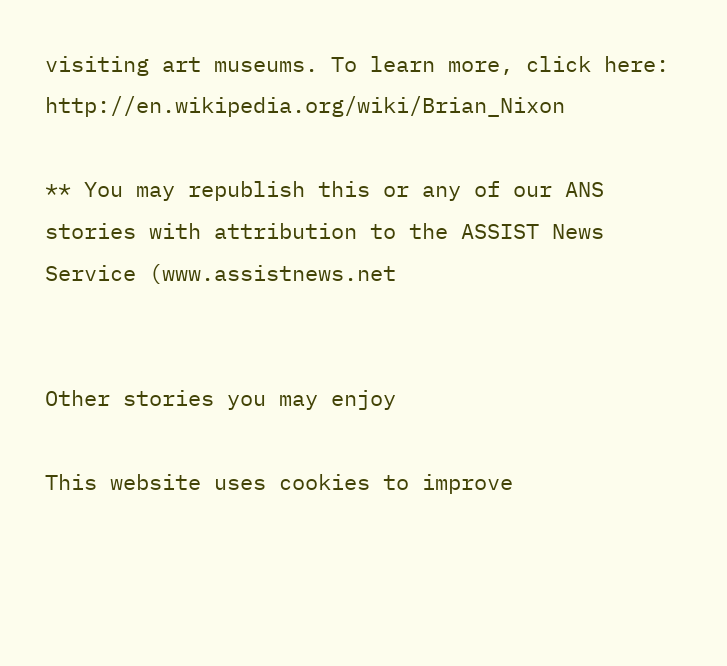visiting art museums. To learn more, click here: http://en.wikipedia.org/wiki/Brian_Nixon

** You may republish this or any of our ANS stories with attribution to the ASSIST News Service (www.assistnews.net


Other stories you may enjoy

This website uses cookies to improve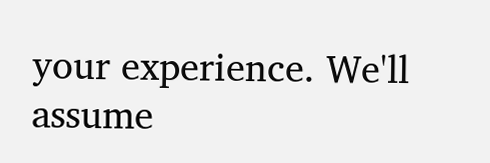your experience. We'll assume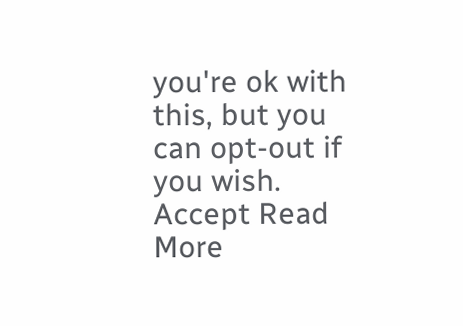you're ok with this, but you can opt-out if you wish. Accept Read More